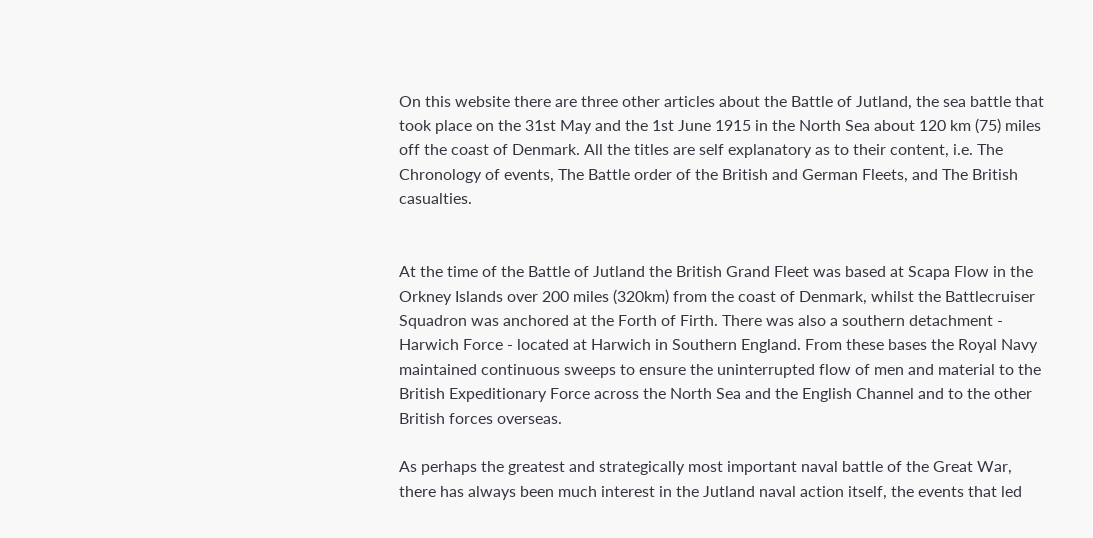On this website there are three other articles about the Battle of Jutland, the sea battle that took place on the 31st May and the 1st June 1915 in the North Sea about 120 km (75) miles off the coast of Denmark. All the titles are self explanatory as to their content, i.e. The Chronology of events, The Battle order of the British and German Fleets, and The British casualties.


At the time of the Battle of Jutland the British Grand Fleet was based at Scapa Flow in the Orkney Islands over 200 miles (320km) from the coast of Denmark, whilst the Battlecruiser Squadron was anchored at the Forth of Firth. There was also a southern detachment - Harwich Force - located at Harwich in Southern England. From these bases the Royal Navy maintained continuous sweeps to ensure the uninterrupted flow of men and material to the British Expeditionary Force across the North Sea and the English Channel and to the other British forces overseas.

As perhaps the greatest and strategically most important naval battle of the Great War, there has always been much interest in the Jutland naval action itself, the events that led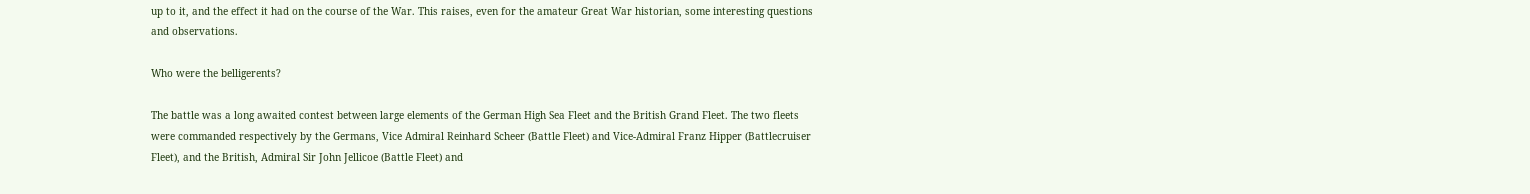up to it, and the effect it had on the course of the War. This raises, even for the amateur Great War historian, some interesting questions and observations.

Who were the belligerents?

The battle was a long awaited contest between large elements of the German High Sea Fleet and the British Grand Fleet. The two fleets were commanded respectively by the Germans, Vice Admiral Reinhard Scheer (Battle Fleet) and Vice-Admiral Franz Hipper (Battlecruiser Fleet), and the British, Admiral Sir John Jellicoe (Battle Fleet) and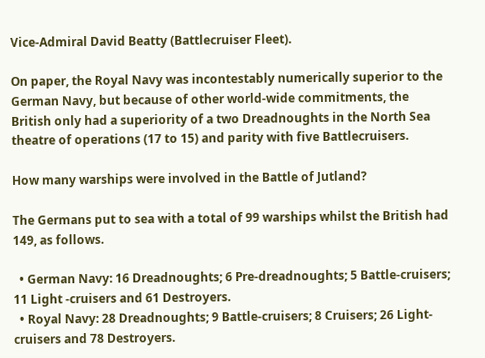Vice-Admiral David Beatty (Battlecruiser Fleet).

On paper, the Royal Navy was incontestably numerically superior to the German Navy, but because of other world-wide commitments, the British only had a superiority of a two Dreadnoughts in the North Sea theatre of operations (17 to 15) and parity with five Battlecruisers.

How many warships were involved in the Battle of Jutland?

The Germans put to sea with a total of 99 warships whilst the British had 149, as follows.

  • German Navy: 16 Dreadnoughts; 6 Pre-dreadnoughts; 5 Battle-cruisers; 11 Light -cruisers and 61 Destroyers.
  • Royal Navy: 28 Dreadnoughts; 9 Battle-cruisers; 8 Cruisers; 26 Light-cruisers and 78 Destroyers.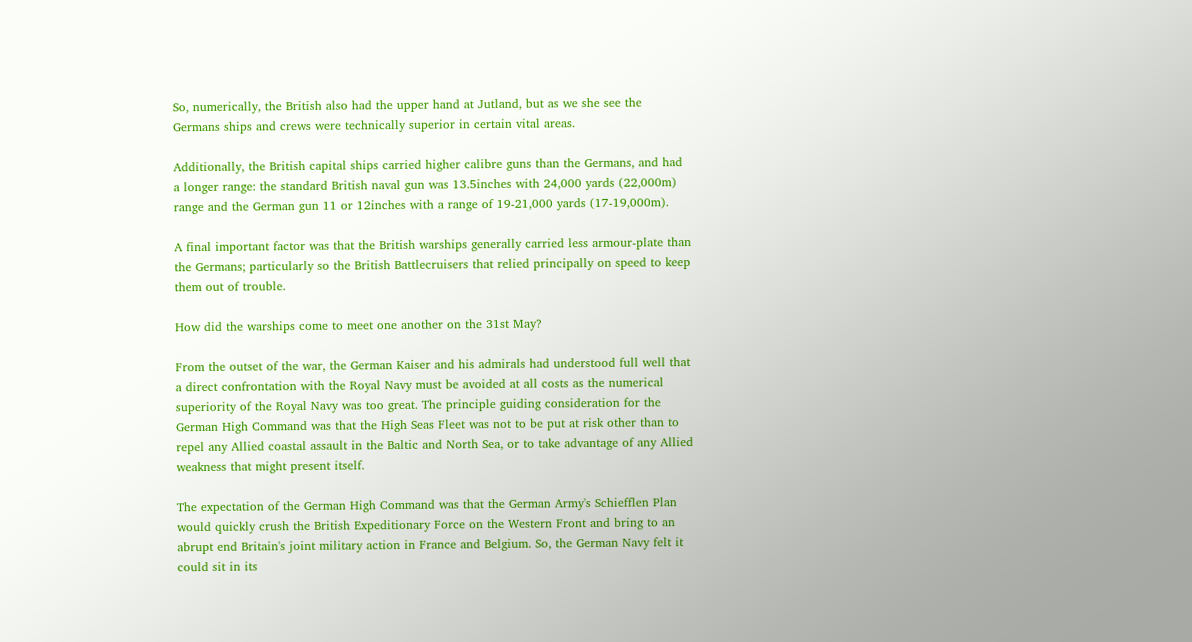So, numerically, the British also had the upper hand at Jutland, but as we she see the Germans ships and crews were technically superior in certain vital areas.

Additionally, the British capital ships carried higher calibre guns than the Germans, and had a longer range: the standard British naval gun was 13.5inches with 24,000 yards (22,000m) range and the German gun 11 or 12inches with a range of 19-21,000 yards (17-19,000m).

A final important factor was that the British warships generally carried less armour-plate than the Germans; particularly so the British Battlecruisers that relied principally on speed to keep them out of trouble.

How did the warships come to meet one another on the 31st May?

From the outset of the war, the German Kaiser and his admirals had understood full well that a direct confrontation with the Royal Navy must be avoided at all costs as the numerical superiority of the Royal Navy was too great. The principle guiding consideration for the German High Command was that the High Seas Fleet was not to be put at risk other than to repel any Allied coastal assault in the Baltic and North Sea, or to take advantage of any Allied weakness that might present itself.

The expectation of the German High Command was that the German Army's Schiefflen Plan would quickly crush the British Expeditionary Force on the Western Front and bring to an abrupt end Britain's joint military action in France and Belgium. So, the German Navy felt it could sit in its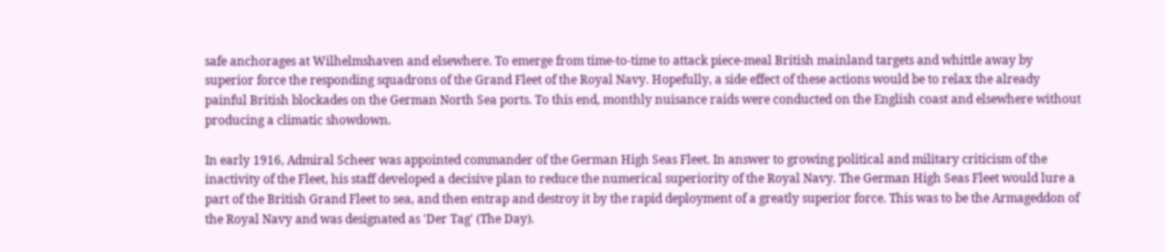safe anchorages at Wilhelmshaven and elsewhere. To emerge from time-to-time to attack piece-meal British mainland targets and whittle away by superior force the responding squadrons of the Grand Fleet of the Royal Navy. Hopefully, a side effect of these actions would be to relax the already painful British blockades on the German North Sea ports. To this end, monthly nuisance raids were conducted on the English coast and elsewhere without producing a climatic showdown.

In early 1916, Admiral Scheer was appointed commander of the German High Seas Fleet. In answer to growing political and military criticism of the inactivity of the Fleet, his staff developed a decisive plan to reduce the numerical superiority of the Royal Navy. The German High Seas Fleet would lure a part of the British Grand Fleet to sea, and then entrap and destroy it by the rapid deployment of a greatly superior force. This was to be the Armageddon of the Royal Navy and was designated as 'Der Tag' (The Day).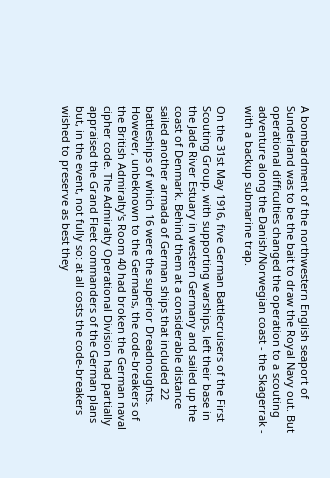A bombardment of the northwestern English seaport of Sunderland was to be the bait to draw the Royal Navy out. But operational difficulties changed the operation to a scouting adventure along the Danish/Norwegian coast - the Skagerrak - with a backup submarine trap.

On the 31st May 1916, five German Battlecruisers of the First Scouting Group, with supporting warships, left their base in the Jade River Estuary in western Germany and sailed up the coast of Denmark. Behind them at a considerable distance sailed another armada of German ships that included 22 battleships of which 16 were the superior Dreadnoughts. However, unbeknown to the Germans, the code-breakers of the British Admiralty's Room 40 had broken the German naval cipher code. The Admiralty Operational Division had partially appraised the Grand Fleet commanders of the German plans but, in the event, not fully so: at all costs the code-breakers wished to preserve as best they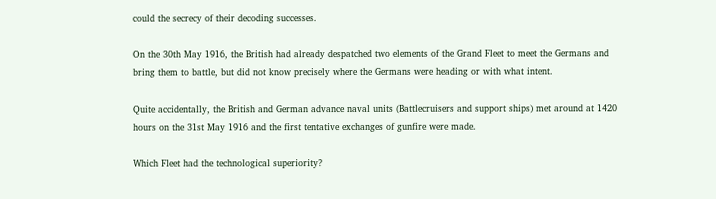could the secrecy of their decoding successes.

On the 30th May 1916, the British had already despatched two elements of the Grand Fleet to meet the Germans and bring them to battle, but did not know precisely where the Germans were heading or with what intent.

Quite accidentally, the British and German advance naval units (Battlecruisers and support ships) met around at 1420 hours on the 31st May 1916 and the first tentative exchanges of gunfire were made.

Which Fleet had the technological superiority?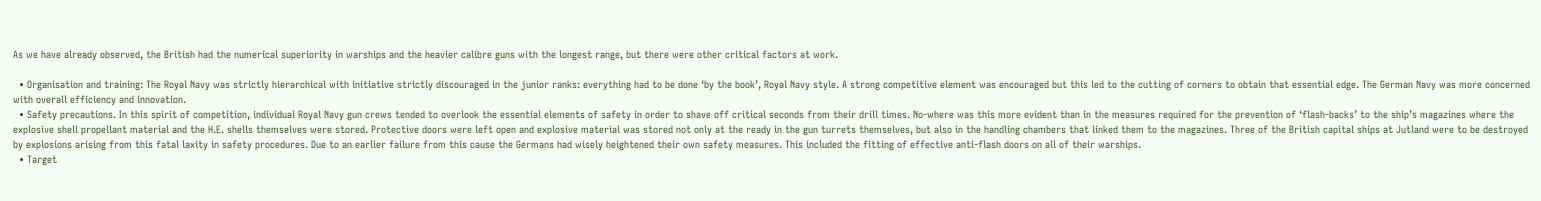As we have already observed, the British had the numerical superiority in warships and the heavier calibre guns with the longest range, but there were other critical factors at work.

  • Organisation and training: The Royal Navy was strictly hierarchical with initiative strictly discouraged in the junior ranks: everything had to be done ‘by the book’, Royal Navy style. A strong competitive element was encouraged but this led to the cutting of corners to obtain that essential edge. The German Navy was more concerned with overall efficiency and innovation.
  • Safety precautions. In this spirit of competition, individual Royal Navy gun crews tended to overlook the essential elements of safety in order to shave off critical seconds from their drill times. No-where was this more evident than in the measures required for the prevention of ‘flash-backs’ to the ship’s magazines where the explosive shell propellant material and the H.E. shells themselves were stored. Protective doors were left open and explosive material was stored not only at the ready in the gun turrets themselves, but also in the handling chambers that linked them to the magazines. Three of the British capital ships at Jutland were to be destroyed by explosions arising from this fatal laxity in safety procedures. Due to an earlier failure from this cause the Germans had wisely heightened their own safety measures. This included the fitting of effective anti-flash doors on all of their warships.
  • Target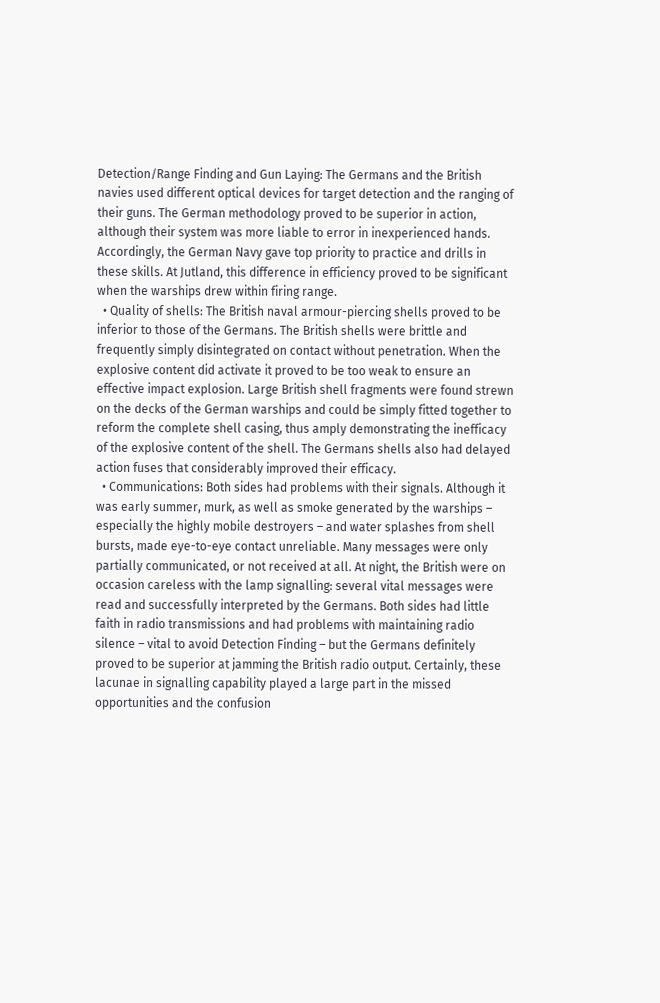Detection/Range Finding and Gun Laying: The Germans and the British navies used different optical devices for target detection and the ranging of their guns. The German methodology proved to be superior in action, although their system was more liable to error in inexperienced hands. Accordingly, the German Navy gave top priority to practice and drills in these skills. At Jutland, this difference in efficiency proved to be significant when the warships drew within firing range.
  • Quality of shells: The British naval armour-piercing shells proved to be inferior to those of the Germans. The British shells were brittle and frequently simply disintegrated on contact without penetration. When the explosive content did activate it proved to be too weak to ensure an effective impact explosion. Large British shell fragments were found strewn on the decks of the German warships and could be simply fitted together to reform the complete shell casing, thus amply demonstrating the inefficacy of the explosive content of the shell. The Germans shells also had delayed action fuses that considerably improved their efficacy.
  • Communications: Both sides had problems with their signals. Although it was early summer, murk, as well as smoke generated by the warships – especially the highly mobile destroyers – and water splashes from shell bursts, made eye-to-eye contact unreliable. Many messages were only partially communicated, or not received at all. At night, the British were on occasion careless with the lamp signalling: several vital messages were read and successfully interpreted by the Germans. Both sides had little faith in radio transmissions and had problems with maintaining radio silence – vital to avoid Detection Finding – but the Germans definitely proved to be superior at jamming the British radio output. Certainly, these lacunae in signalling capability played a large part in the missed opportunities and the confusion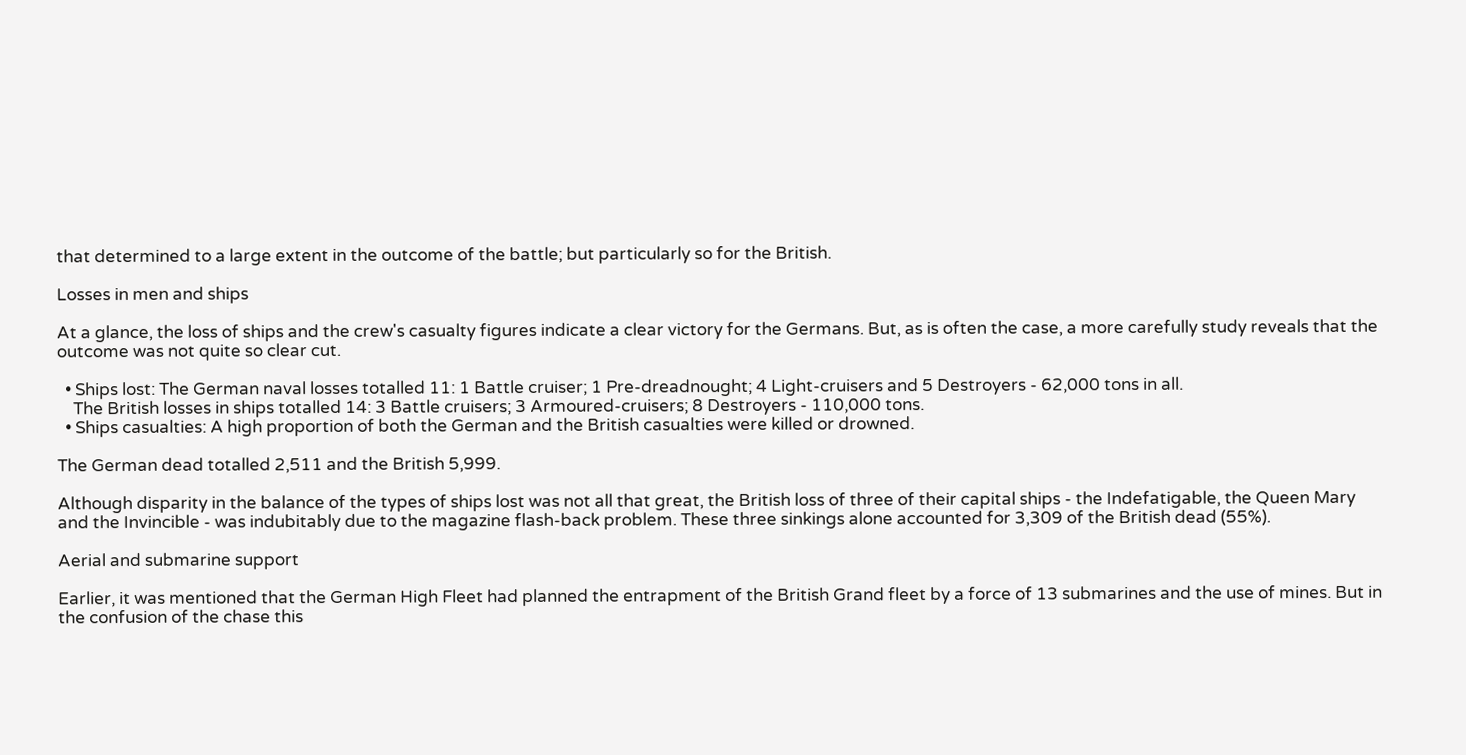that determined to a large extent in the outcome of the battle; but particularly so for the British.

Losses in men and ships

At a glance, the loss of ships and the crew's casualty figures indicate a clear victory for the Germans. But, as is often the case, a more carefully study reveals that the outcome was not quite so clear cut.

  • Ships lost: The German naval losses totalled 11: 1 Battle cruiser; 1 Pre-dreadnought; 4 Light-cruisers and 5 Destroyers - 62,000 tons in all.
    The British losses in ships totalled 14: 3 Battle cruisers; 3 Armoured-cruisers; 8 Destroyers - 110,000 tons.
  • Ships casualties: A high proportion of both the German and the British casualties were killed or drowned.

The German dead totalled 2,511 and the British 5,999.

Although disparity in the balance of the types of ships lost was not all that great, the British loss of three of their capital ships - the Indefatigable, the Queen Mary and the Invincible - was indubitably due to the magazine flash-back problem. These three sinkings alone accounted for 3,309 of the British dead (55%).

Aerial and submarine support

Earlier, it was mentioned that the German High Fleet had planned the entrapment of the British Grand fleet by a force of 13 submarines and the use of mines. But in the confusion of the chase this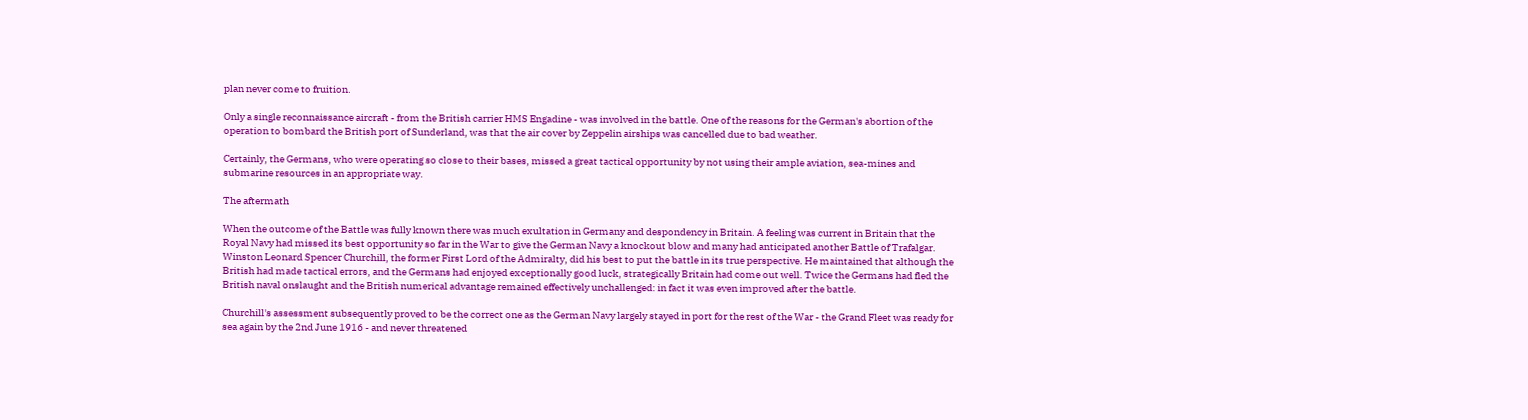plan never come to fruition.

Only a single reconnaissance aircraft - from the British carrier HMS Engadine - was involved in the battle. One of the reasons for the German's abortion of the operation to bombard the British port of Sunderland, was that the air cover by Zeppelin airships was cancelled due to bad weather.

Certainly, the Germans, who were operating so close to their bases, missed a great tactical opportunity by not using their ample aviation, sea-mines and submarine resources in an appropriate way.

The aftermath

When the outcome of the Battle was fully known there was much exultation in Germany and despondency in Britain. A feeling was current in Britain that the Royal Navy had missed its best opportunity so far in the War to give the German Navy a knockout blow and many had anticipated another Battle of Trafalgar. Winston Leonard Spencer Churchill, the former First Lord of the Admiralty, did his best to put the battle in its true perspective. He maintained that although the British had made tactical errors, and the Germans had enjoyed exceptionally good luck, strategically Britain had come out well. Twice the Germans had fled the British naval onslaught and the British numerical advantage remained effectively unchallenged: in fact it was even improved after the battle.

Churchill's assessment subsequently proved to be the correct one as the German Navy largely stayed in port for the rest of the War - the Grand Fleet was ready for sea again by the 2nd June 1916 - and never threatened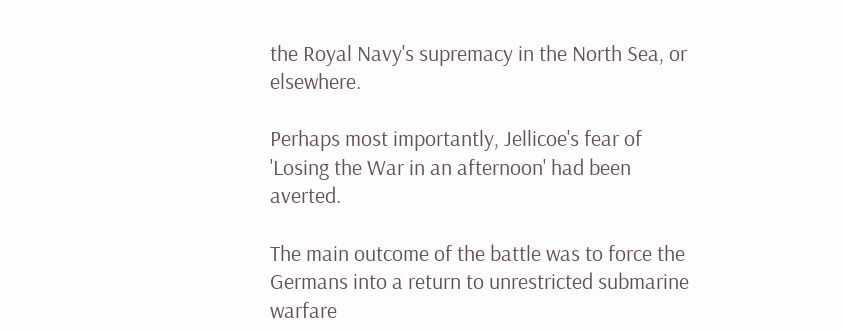the Royal Navy's supremacy in the North Sea, or elsewhere.

Perhaps most importantly, Jellicoe's fear of 'Losing the War in an afternoon' had been averted.

The main outcome of the battle was to force the Germans into a return to unrestricted submarine warfare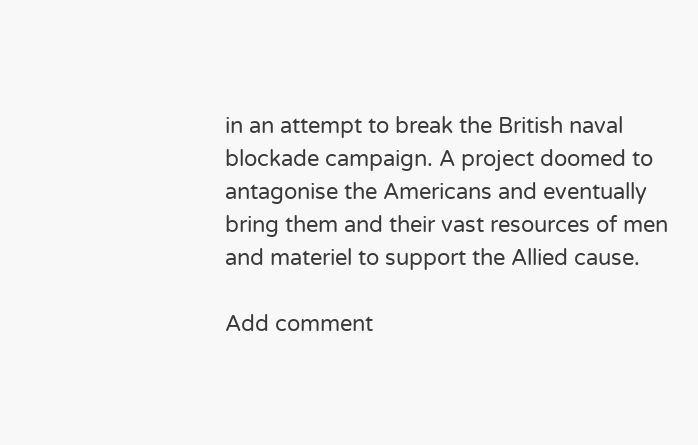in an attempt to break the British naval blockade campaign. A project doomed to antagonise the Americans and eventually bring them and their vast resources of men and materiel to support the Allied cause.

Add comment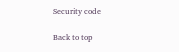Security code

Back to top